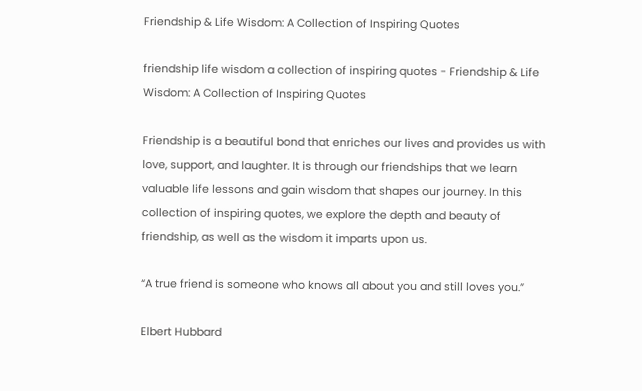Friendship & Life Wisdom: A Collection of Inspiring Quotes

friendship life wisdom a collection of inspiring quotes - Friendship & Life Wisdom: A Collection of Inspiring Quotes

Friendship is a beautiful bond that enriches our lives and provides us with love, support, and laughter. It is through our friendships that we learn valuable life lessons and gain wisdom that shapes our journey. In this collection of inspiring quotes, we explore the depth and beauty of friendship, as well as the wisdom it imparts upon us.

“A true friend is someone who knows all about you and still loves you.”

Elbert Hubbard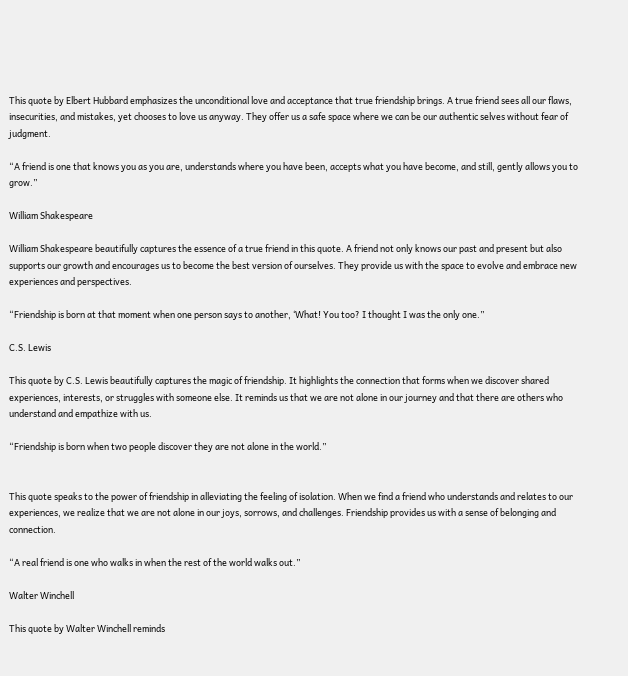This quote by Elbert Hubbard emphasizes the unconditional love and acceptance that true friendship brings. A true friend sees all our flaws, insecurities, and mistakes, yet chooses to love us anyway. They offer us a safe space where we can be our authentic selves without fear of judgment.

“A friend is one that knows you as you are, understands where you have been, accepts what you have become, and still, gently allows you to grow.”

William Shakespeare

William Shakespeare beautifully captures the essence of a true friend in this quote. A friend not only knows our past and present but also supports our growth and encourages us to become the best version of ourselves. They provide us with the space to evolve and embrace new experiences and perspectives.

“Friendship is born at that moment when one person says to another, ‘What! You too? I thought I was the only one.”

C.S. Lewis

This quote by C.S. Lewis beautifully captures the magic of friendship. It highlights the connection that forms when we discover shared experiences, interests, or struggles with someone else. It reminds us that we are not alone in our journey and that there are others who understand and empathize with us.

“Friendship is born when two people discover they are not alone in the world.”


This quote speaks to the power of friendship in alleviating the feeling of isolation. When we find a friend who understands and relates to our experiences, we realize that we are not alone in our joys, sorrows, and challenges. Friendship provides us with a sense of belonging and connection.

“A real friend is one who walks in when the rest of the world walks out.”

Walter Winchell

This quote by Walter Winchell reminds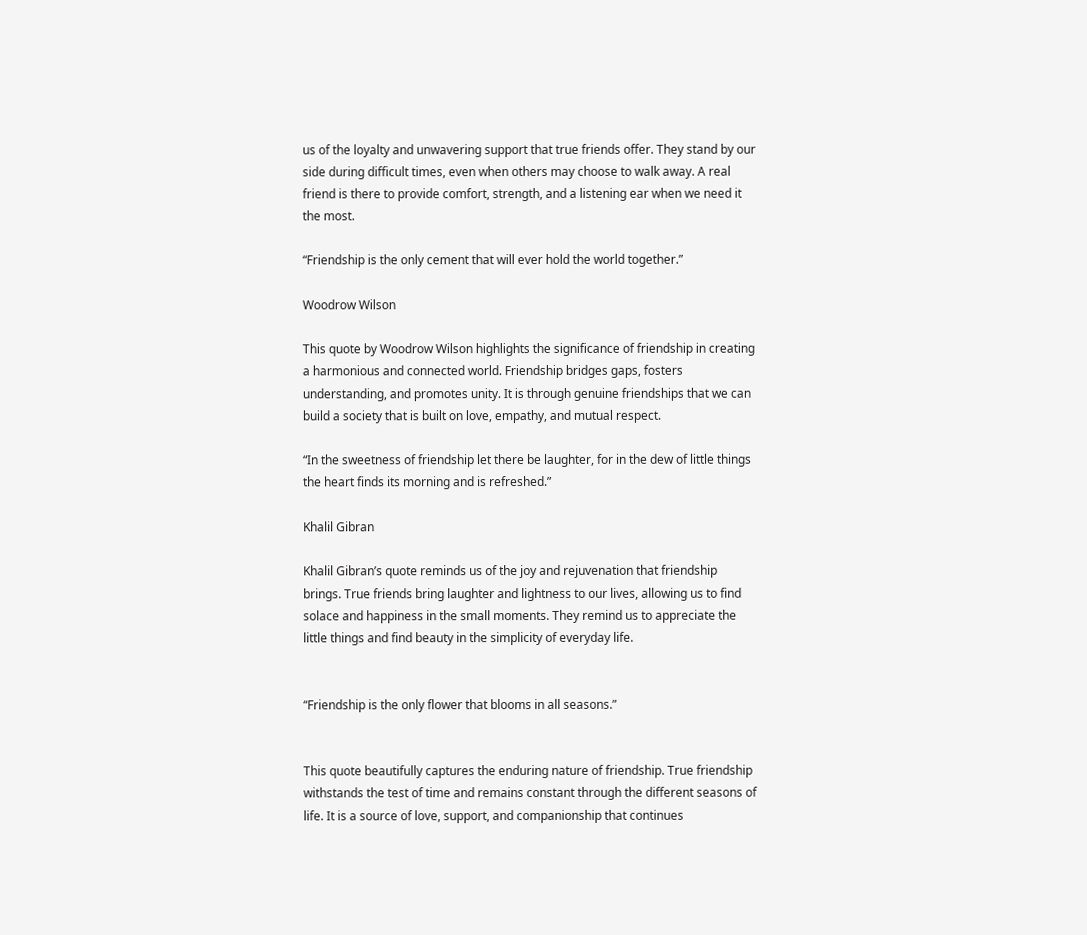us of the loyalty and unwavering support that true friends offer. They stand by our side during difficult times, even when others may choose to walk away. A real friend is there to provide comfort, strength, and a listening ear when we need it the most.

“Friendship is the only cement that will ever hold the world together.”

Woodrow Wilson

This quote by Woodrow Wilson highlights the significance of friendship in creating a harmonious and connected world. Friendship bridges gaps, fosters understanding, and promotes unity. It is through genuine friendships that we can build a society that is built on love, empathy, and mutual respect.

“In the sweetness of friendship let there be laughter, for in the dew of little things the heart finds its morning and is refreshed.”

Khalil Gibran

Khalil Gibran’s quote reminds us of the joy and rejuvenation that friendship brings. True friends bring laughter and lightness to our lives, allowing us to find solace and happiness in the small moments. They remind us to appreciate the little things and find beauty in the simplicity of everyday life.


“Friendship is the only flower that blooms in all seasons.”


This quote beautifully captures the enduring nature of friendship. True friendship withstands the test of time and remains constant through the different seasons of life. It is a source of love, support, and companionship that continues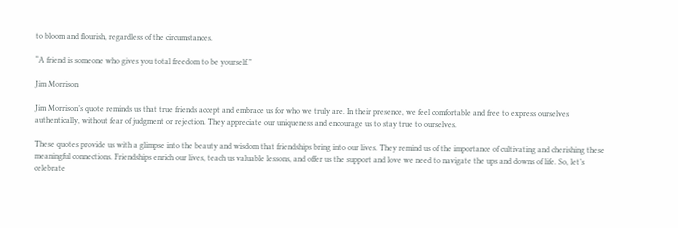to bloom and flourish, regardless of the circumstances.

“A friend is someone who gives you total freedom to be yourself.”

Jim Morrison

Jim Morrison’s quote reminds us that true friends accept and embrace us for who we truly are. In their presence, we feel comfortable and free to express ourselves authentically, without fear of judgment or rejection. They appreciate our uniqueness and encourage us to stay true to ourselves.

These quotes provide us with a glimpse into the beauty and wisdom that friendships bring into our lives. They remind us of the importance of cultivating and cherishing these meaningful connections. Friendships enrich our lives, teach us valuable lessons, and offer us the support and love we need to navigate the ups and downs of life. So, let’s celebrate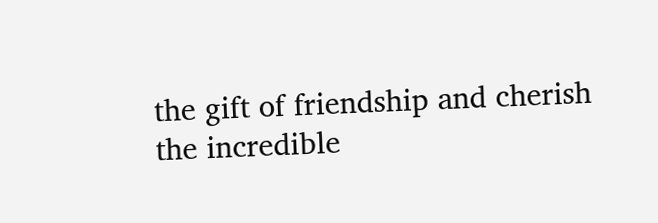the gift of friendship and cherish the incredible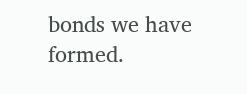bonds we have formed.